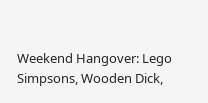Weekend Hangover: Lego Simpsons, Wooden Dick,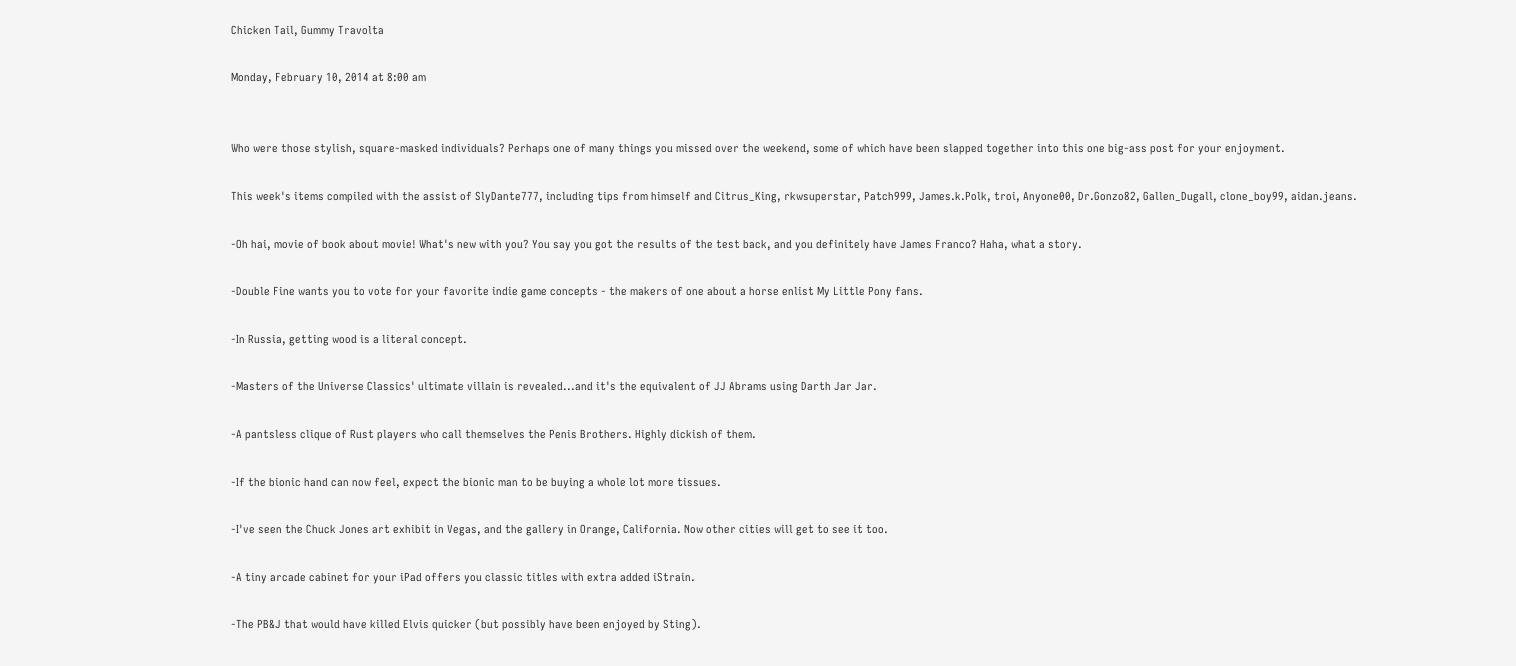Chicken Tail, Gummy Travolta

Monday, February 10, 2014 at 8:00 am


Who were those stylish, square-masked individuals? Perhaps one of many things you missed over the weekend, some of which have been slapped together into this one big-ass post for your enjoyment.

This week's items compiled with the assist of SlyDante777, including tips from himself and Citrus_King, rkwsuperstar, Patch999, James.k.Polk, troi, Anyone00, Dr.Gonzo82, Gallen_Dugall, clone_boy99, aidan.jeans.

-Oh hai, movie of book about movie! What's new with you? You say you got the results of the test back, and you definitely have James Franco? Haha, what a story.

-Double Fine wants you to vote for your favorite indie game concepts - the makers of one about a horse enlist My Little Pony fans.

-In Russia, getting wood is a literal concept.

-Masters of the Universe Classics' ultimate villain is revealed...and it's the equivalent of JJ Abrams using Darth Jar Jar.

-A pantsless clique of Rust players who call themselves the Penis Brothers. Highly dickish of them.

-If the bionic hand can now feel, expect the bionic man to be buying a whole lot more tissues.

-I've seen the Chuck Jones art exhibit in Vegas, and the gallery in Orange, California. Now other cities will get to see it too.

-A tiny arcade cabinet for your iPad offers you classic titles with extra added iStrain.

-The PB&J that would have killed Elvis quicker (but possibly have been enjoyed by Sting).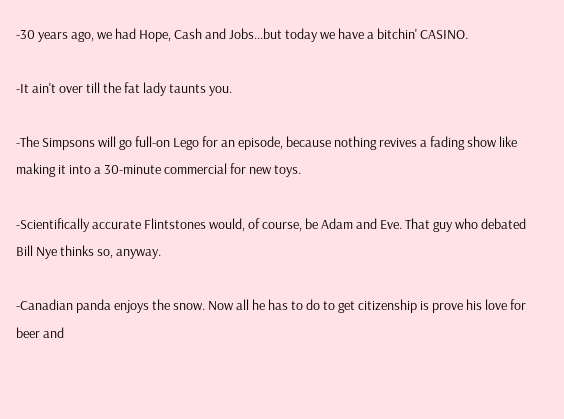-30 years ago, we had Hope, Cash and Jobs...but today we have a bitchin' CASINO.

-It ain't over till the fat lady taunts you.

-The Simpsons will go full-on Lego for an episode, because nothing revives a fading show like making it into a 30-minute commercial for new toys.

-Scientifically accurate Flintstones would, of course, be Adam and Eve. That guy who debated Bill Nye thinks so, anyway.

-Canadian panda enjoys the snow. Now all he has to do to get citizenship is prove his love for beer and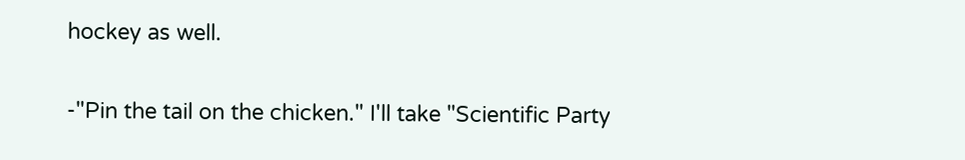hockey as well.

-"Pin the tail on the chicken." I'll take "Scientific Party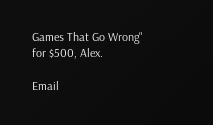Games That Go Wrong" for $500, Alex.

Email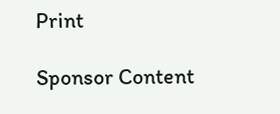Print

Sponsor Content